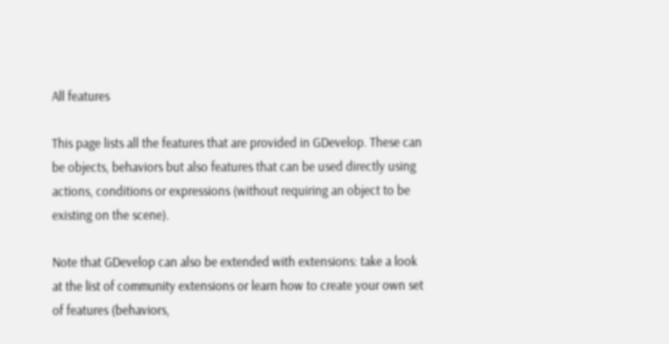All features

This page lists all the features that are provided in GDevelop. These can be objects, behaviors but also features that can be used directly using actions, conditions or expressions (without requiring an object to be existing on the scene).

Note that GDevelop can also be extended with extensions: take a look at the list of community extensions or learn how to create your own set of features (behaviors,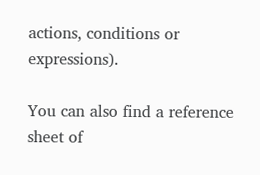actions, conditions or expressions).

You can also find a reference sheet of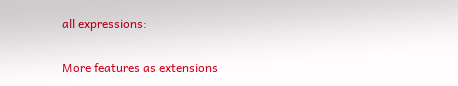all expressions:

More features as extensions